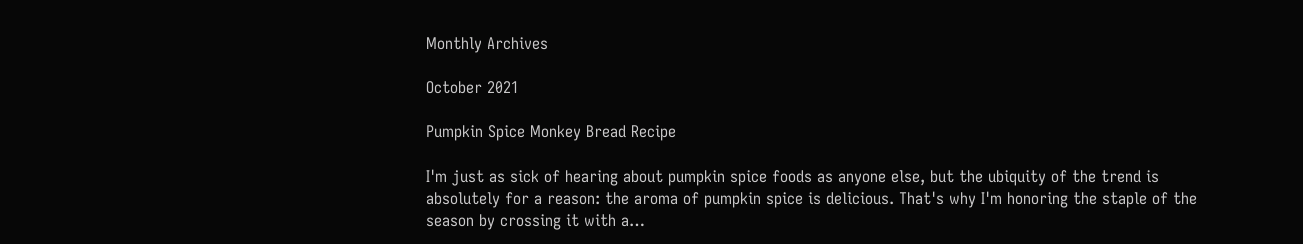Monthly Archives

October 2021

Pumpkin Spice Monkey Bread Recipe

I'm just as sick of hearing about pumpkin spice foods as anyone else, but the ubiquity of the trend is absolutely for a reason: the aroma of pumpkin spice is delicious. That's why I'm honoring the staple of the season by crossing it with a…